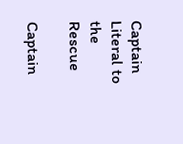Captain Literal to the Rescue

Captain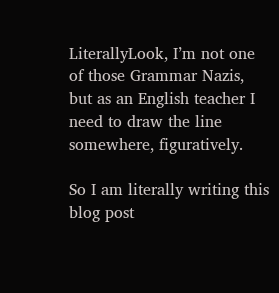LiterallyLook, I’m not one of those Grammar Nazis, but as an English teacher I need to draw the line somewhere, figuratively.

So I am literally writing this blog post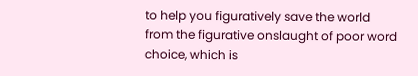to help you figuratively save the world from the figurative onslaught of poor word choice, which is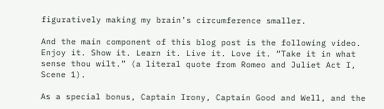figuratively making my brain’s circumference smaller.

And the main component of this blog post is the following video. Enjoy it. Show it. Learn it. Live it. Love it. “Take it in what sense thou wilt.” (a literal quote from Romeo and Juliet Act I, Scene 1).

As a special bonus, Captain Irony, Captain Good and Well, and the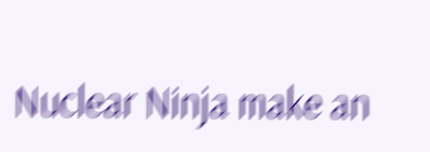Nuclear Ninja make an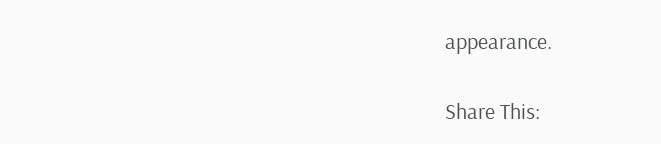appearance.

Share This: